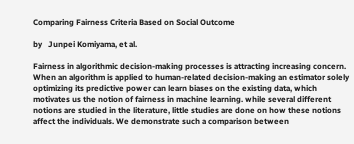Comparing Fairness Criteria Based on Social Outcome

by   Junpei Komiyama, et al.

Fairness in algorithmic decision-making processes is attracting increasing concern. When an algorithm is applied to human-related decision-making an estimator solely optimizing its predictive power can learn biases on the existing data, which motivates us the notion of fairness in machine learning. while several different notions are studied in the literature, little studies are done on how these notions affect the individuals. We demonstrate such a comparison between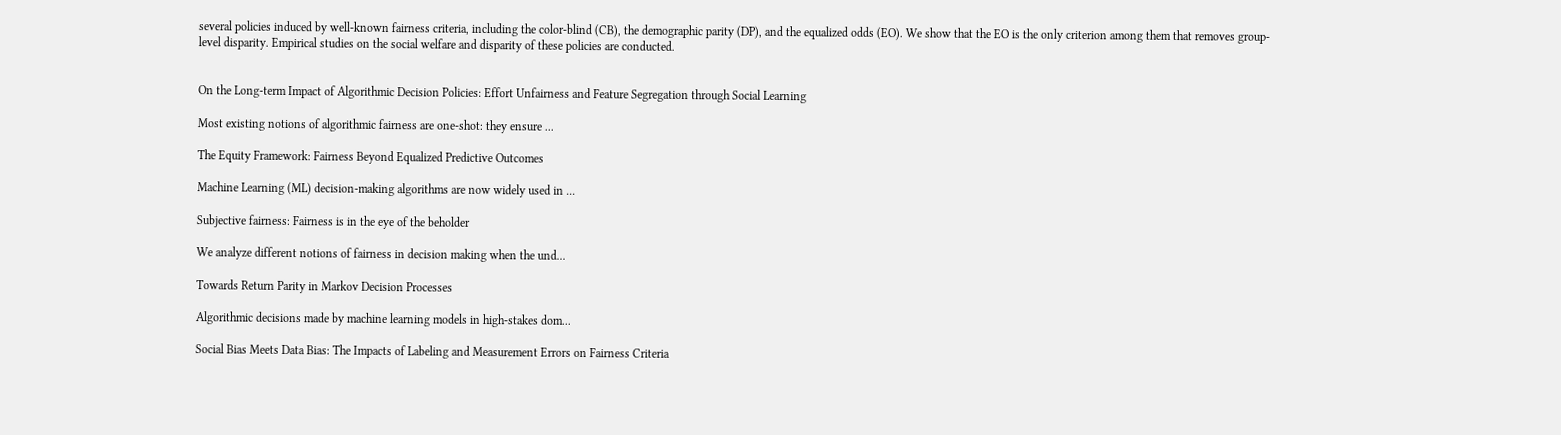several policies induced by well-known fairness criteria, including the color-blind (CB), the demographic parity (DP), and the equalized odds (EO). We show that the EO is the only criterion among them that removes group-level disparity. Empirical studies on the social welfare and disparity of these policies are conducted.


On the Long-term Impact of Algorithmic Decision Policies: Effort Unfairness and Feature Segregation through Social Learning

Most existing notions of algorithmic fairness are one-shot: they ensure ...

The Equity Framework: Fairness Beyond Equalized Predictive Outcomes

Machine Learning (ML) decision-making algorithms are now widely used in ...

Subjective fairness: Fairness is in the eye of the beholder

We analyze different notions of fairness in decision making when the und...

Towards Return Parity in Markov Decision Processes

Algorithmic decisions made by machine learning models in high-stakes dom...

Social Bias Meets Data Bias: The Impacts of Labeling and Measurement Errors on Fairness Criteria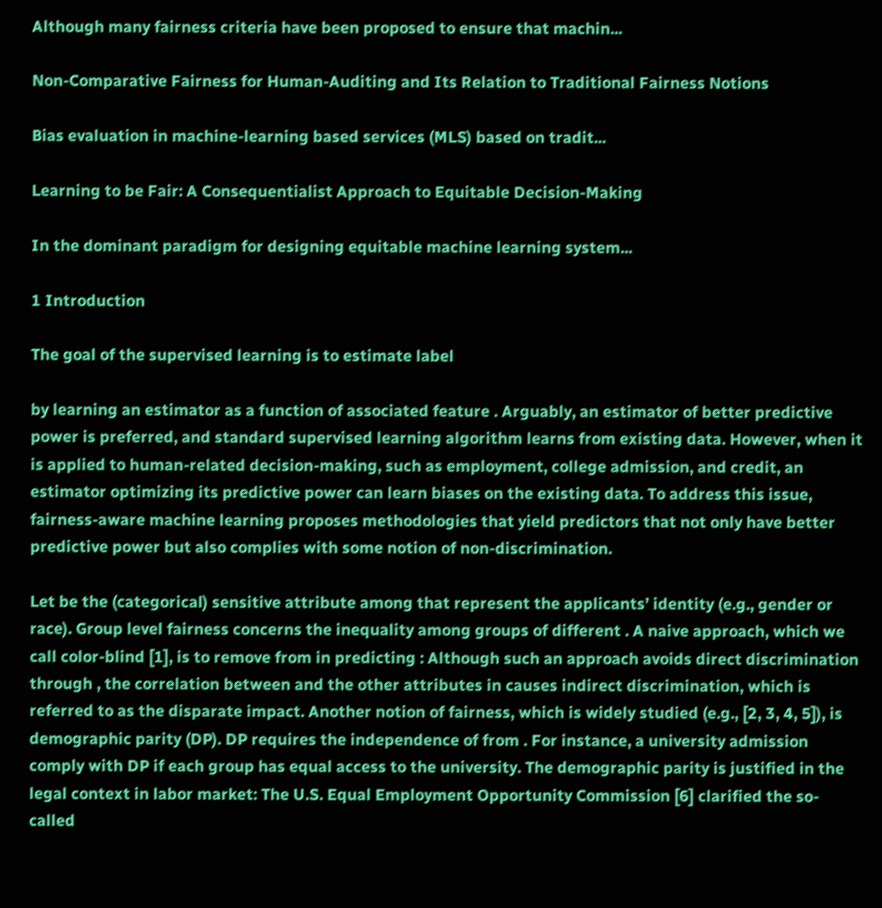Although many fairness criteria have been proposed to ensure that machin...

Non-Comparative Fairness for Human-Auditing and Its Relation to Traditional Fairness Notions

Bias evaluation in machine-learning based services (MLS) based on tradit...

Learning to be Fair: A Consequentialist Approach to Equitable Decision-Making

In the dominant paradigm for designing equitable machine learning system...

1 Introduction

The goal of the supervised learning is to estimate label

by learning an estimator as a function of associated feature . Arguably, an estimator of better predictive power is preferred, and standard supervised learning algorithm learns from existing data. However, when it is applied to human-related decision-making, such as employment, college admission, and credit, an estimator optimizing its predictive power can learn biases on the existing data. To address this issue, fairness-aware machine learning proposes methodologies that yield predictors that not only have better predictive power but also complies with some notion of non-discrimination.

Let be the (categorical) sensitive attribute among that represent the applicants’ identity (e.g., gender or race). Group level fairness concerns the inequality among groups of different . A naive approach, which we call color-blind [1], is to remove from in predicting : Although such an approach avoids direct discrimination through , the correlation between and the other attributes in causes indirect discrimination, which is referred to as the disparate impact. Another notion of fairness, which is widely studied (e.g., [2, 3, 4, 5]), is demographic parity (DP). DP requires the independence of from . For instance, a university admission comply with DP if each group has equal access to the university. The demographic parity is justified in the legal context in labor market: The U.S. Equal Employment Opportunity Commission [6] clarified the so-called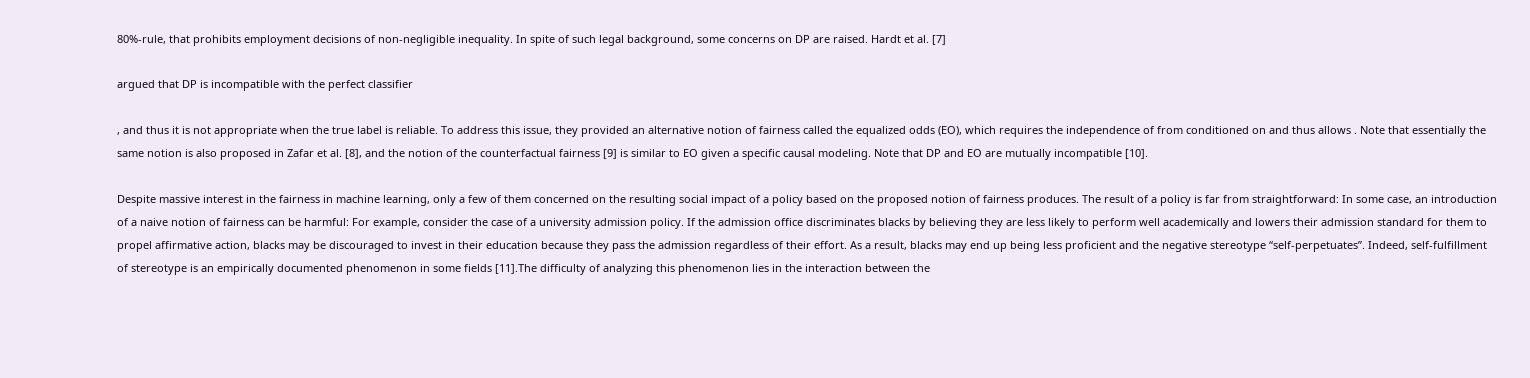80%-rule, that prohibits employment decisions of non-negligible inequality. In spite of such legal background, some concerns on DP are raised. Hardt et al. [7]

argued that DP is incompatible with the perfect classifier

, and thus it is not appropriate when the true label is reliable. To address this issue, they provided an alternative notion of fairness called the equalized odds (EO), which requires the independence of from conditioned on and thus allows . Note that essentially the same notion is also proposed in Zafar et al. [8], and the notion of the counterfactual fairness [9] is similar to EO given a specific causal modeling. Note that DP and EO are mutually incompatible [10].

Despite massive interest in the fairness in machine learning, only a few of them concerned on the resulting social impact of a policy based on the proposed notion of fairness produces. The result of a policy is far from straightforward: In some case, an introduction of a naive notion of fairness can be harmful: For example, consider the case of a university admission policy. If the admission office discriminates blacks by believing they are less likely to perform well academically and lowers their admission standard for them to propel affirmative action, blacks may be discouraged to invest in their education because they pass the admission regardless of their effort. As a result, blacks may end up being less proficient and the negative stereotype “self-perpetuates”. Indeed, self-fulfillment of stereotype is an empirically documented phenomenon in some fields [11].The difficulty of analyzing this phenomenon lies in the interaction between the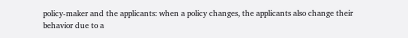policy-maker and the applicants: when a policy changes, the applicants also change their behavior due to a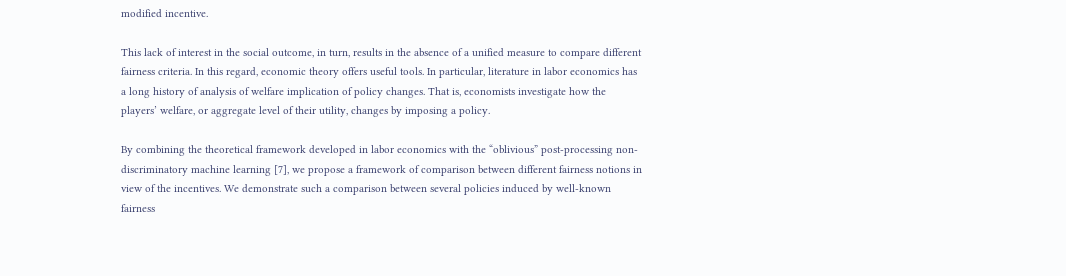modified incentive.

This lack of interest in the social outcome, in turn, results in the absence of a unified measure to compare different fairness criteria. In this regard, economic theory offers useful tools. In particular, literature in labor economics has a long history of analysis of welfare implication of policy changes. That is, economists investigate how the players’ welfare, or aggregate level of their utility, changes by imposing a policy.

By combining the theoretical framework developed in labor economics with the “oblivious” post-processing non-discriminatory machine learning [7], we propose a framework of comparison between different fairness notions in view of the incentives. We demonstrate such a comparison between several policies induced by well-known fairness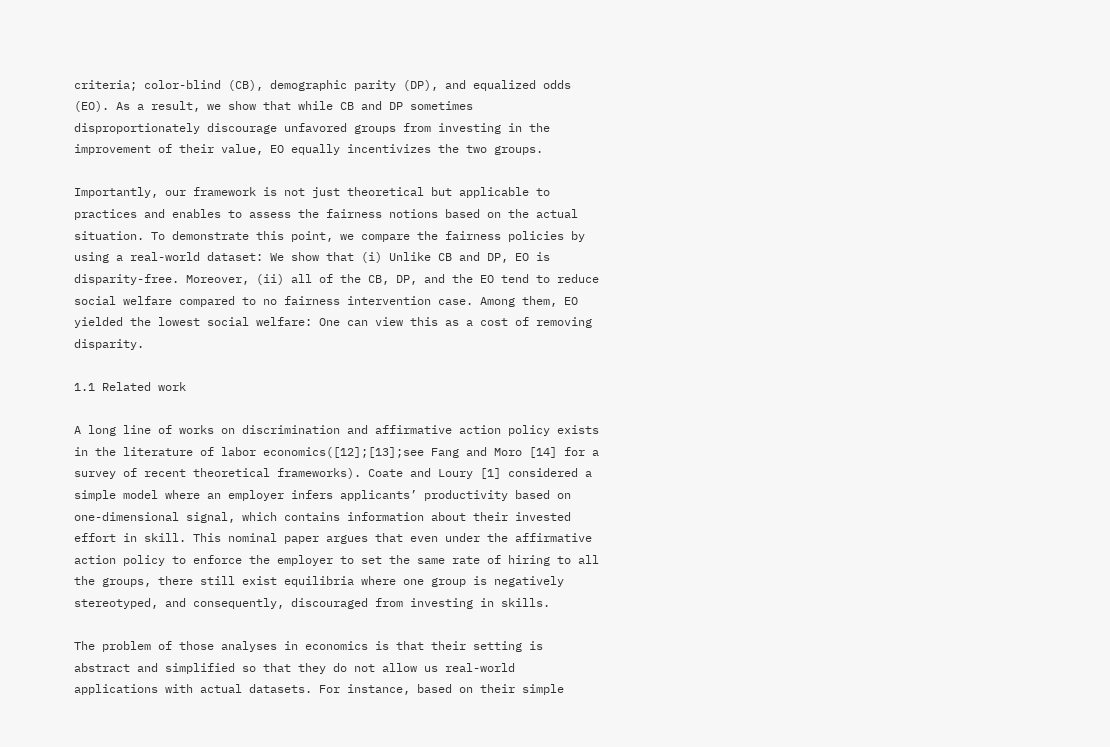criteria; color-blind (CB), demographic parity (DP), and equalized odds (EO). As a result, we show that while CB and DP sometimes disproportionately discourage unfavored groups from investing in the improvement of their value, EO equally incentivizes the two groups.

Importantly, our framework is not just theoretical but applicable to practices and enables to assess the fairness notions based on the actual situation. To demonstrate this point, we compare the fairness policies by using a real-world dataset: We show that (i) Unlike CB and DP, EO is disparity-free. Moreover, (ii) all of the CB, DP, and the EO tend to reduce social welfare compared to no fairness intervention case. Among them, EO yielded the lowest social welfare: One can view this as a cost of removing disparity.

1.1 Related work

A long line of works on discrimination and affirmative action policy exists in the literature of labor economics([12];[13];see Fang and Moro [14] for a survey of recent theoretical frameworks). Coate and Loury [1] considered a simple model where an employer infers applicants’ productivity based on one-dimensional signal, which contains information about their invested effort in skill. This nominal paper argues that even under the affirmative action policy to enforce the employer to set the same rate of hiring to all the groups, there still exist equilibria where one group is negatively stereotyped, and consequently, discouraged from investing in skills.

The problem of those analyses in economics is that their setting is abstract and simplified so that they do not allow us real-world applications with actual datasets. For instance, based on their simple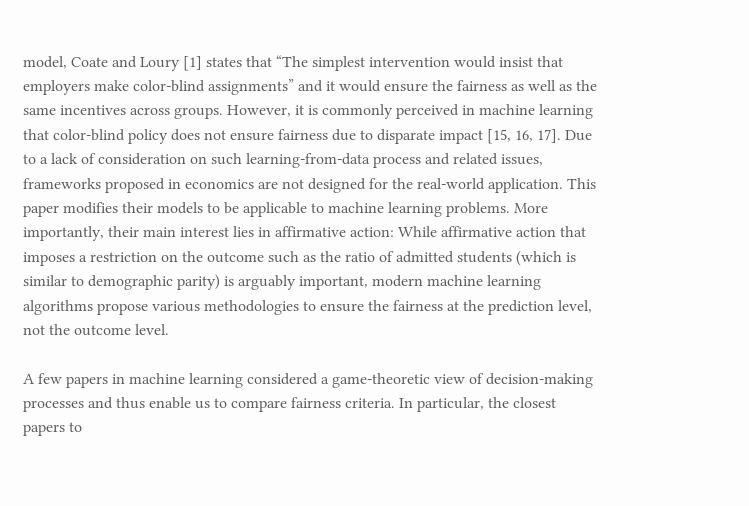model, Coate and Loury [1] states that “The simplest intervention would insist that employers make color-blind assignments” and it would ensure the fairness as well as the same incentives across groups. However, it is commonly perceived in machine learning that color-blind policy does not ensure fairness due to disparate impact [15, 16, 17]. Due to a lack of consideration on such learning-from-data process and related issues, frameworks proposed in economics are not designed for the real-world application. This paper modifies their models to be applicable to machine learning problems. More importantly, their main interest lies in affirmative action: While affirmative action that imposes a restriction on the outcome such as the ratio of admitted students (which is similar to demographic parity) is arguably important, modern machine learning algorithms propose various methodologies to ensure the fairness at the prediction level, not the outcome level.

A few papers in machine learning considered a game-theoretic view of decision-making processes and thus enable us to compare fairness criteria. In particular, the closest papers to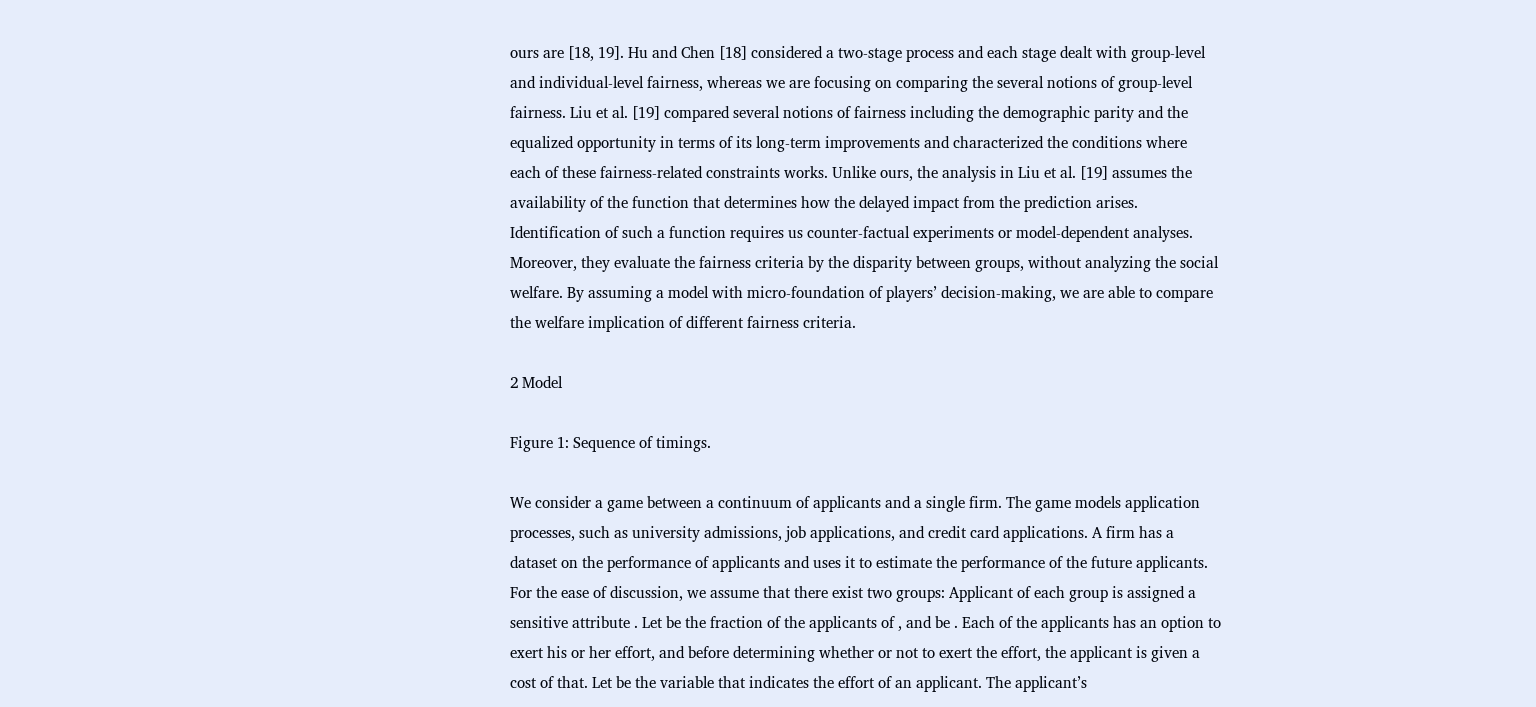ours are [18, 19]. Hu and Chen [18] considered a two-stage process and each stage dealt with group-level and individual-level fairness, whereas we are focusing on comparing the several notions of group-level fairness. Liu et al. [19] compared several notions of fairness including the demographic parity and the equalized opportunity in terms of its long-term improvements and characterized the conditions where each of these fairness-related constraints works. Unlike ours, the analysis in Liu et al. [19] assumes the availability of the function that determines how the delayed impact from the prediction arises. Identification of such a function requires us counter-factual experiments or model-dependent analyses. Moreover, they evaluate the fairness criteria by the disparity between groups, without analyzing the social welfare. By assuming a model with micro-foundation of players’ decision-making, we are able to compare the welfare implication of different fairness criteria.

2 Model

Figure 1: Sequence of timings.

We consider a game between a continuum of applicants and a single firm. The game models application processes, such as university admissions, job applications, and credit card applications. A firm has a dataset on the performance of applicants and uses it to estimate the performance of the future applicants. For the ease of discussion, we assume that there exist two groups: Applicant of each group is assigned a sensitive attribute . Let be the fraction of the applicants of , and be . Each of the applicants has an option to exert his or her effort, and before determining whether or not to exert the effort, the applicant is given a cost of that. Let be the variable that indicates the effort of an applicant. The applicant’s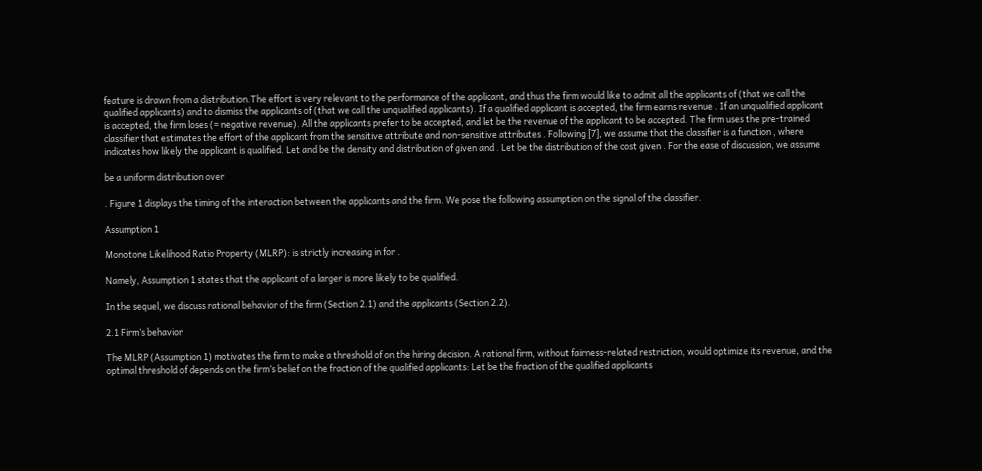feature is drawn from a distribution.The effort is very relevant to the performance of the applicant, and thus the firm would like to admit all the applicants of (that we call the qualified applicants) and to dismiss the applicants of (that we call the unqualified applicants). If a qualified applicant is accepted, the firm earns revenue . If an unqualified applicant is accepted, the firm loses (= negative revenue). All the applicants prefer to be accepted, and let be the revenue of the applicant to be accepted. The firm uses the pre-trained classifier that estimates the effort of the applicant from the sensitive attribute and non-sensitive attributes . Following [7], we assume that the classifier is a function , where indicates how likely the applicant is qualified. Let and be the density and distribution of given and . Let be the distribution of the cost given . For the ease of discussion, we assume

be a uniform distribution over

. Figure 1 displays the timing of the interaction between the applicants and the firm. We pose the following assumption on the signal of the classifier.

Assumption 1

Monotone Likelihood Ratio Property (MLRP): is strictly increasing in for .

Namely, Assumption 1 states that the applicant of a larger is more likely to be qualified.

In the sequel, we discuss rational behavior of the firm (Section 2.1) and the applicants (Section 2.2).

2.1 Firm’s behavior

The MLRP (Assumption 1) motivates the firm to make a threshold of on the hiring decision. A rational firm, without fairness-related restriction, would optimize its revenue, and the optimal threshold of depends on the firm’s belief on the fraction of the qualified applicants: Let be the fraction of the qualified applicants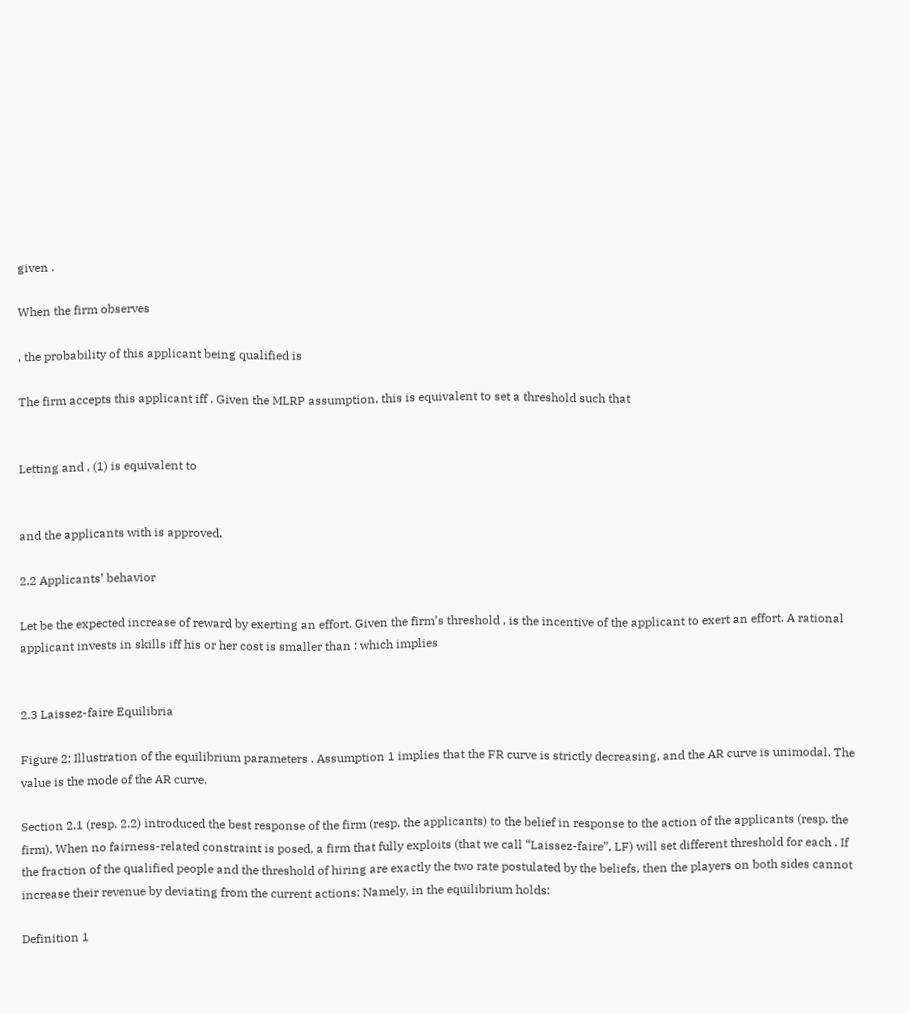given .

When the firm observes

, the probability of this applicant being qualified is

The firm accepts this applicant iff . Given the MLRP assumption, this is equivalent to set a threshold such that


Letting and , (1) is equivalent to


and the applicants with is approved.

2.2 Applicants’ behavior

Let be the expected increase of reward by exerting an effort. Given the firm’s threshold , is the incentive of the applicant to exert an effort. A rational applicant invests in skills iff his or her cost is smaller than : which implies


2.3 Laissez-faire Equilibria

Figure 2: Illustration of the equilibrium parameters . Assumption 1 implies that the FR curve is strictly decreasing, and the AR curve is unimodal. The value is the mode of the AR curve.

Section 2.1 (resp. 2.2) introduced the best response of the firm (resp. the applicants) to the belief in response to the action of the applicants (resp. the firm). When no fairness-related constraint is posed, a firm that fully exploits (that we call “Laissez-faire”, LF) will set different threshold for each . If the fraction of the qualified people and the threshold of hiring are exactly the two rate postulated by the beliefs, then the players on both sides cannot increase their revenue by deviating from the current actions: Namely, in the equilibrium holds:

Definition 1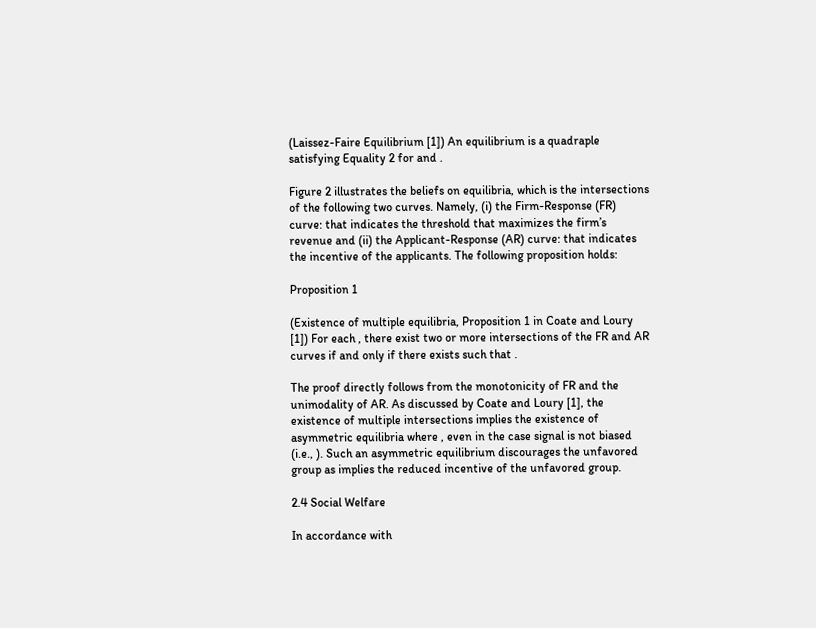(Laissez-Faire Equilibrium [1]) An equilibrium is a quadraple satisfying Equality 2 for and .

Figure 2 illustrates the beliefs on equilibria, which is the intersections of the following two curves. Namely, (i) the Firm-Response (FR) curve: that indicates the threshold that maximizes the firm’s revenue and (ii) the Applicant-Response (AR) curve: that indicates the incentive of the applicants. The following proposition holds:

Proposition 1

(Existence of multiple equilibria, Proposition 1 in Coate and Loury [1]) For each , there exist two or more intersections of the FR and AR curves if and only if there exists such that .

The proof directly follows from the monotonicity of FR and the unimodality of AR. As discussed by Coate and Loury [1], the existence of multiple intersections implies the existence of asymmetric equilibria where , even in the case signal is not biased (i.e., ). Such an asymmetric equilibrium discourages the unfavored group as implies the reduced incentive of the unfavored group.

2.4 Social Welfare

In accordance with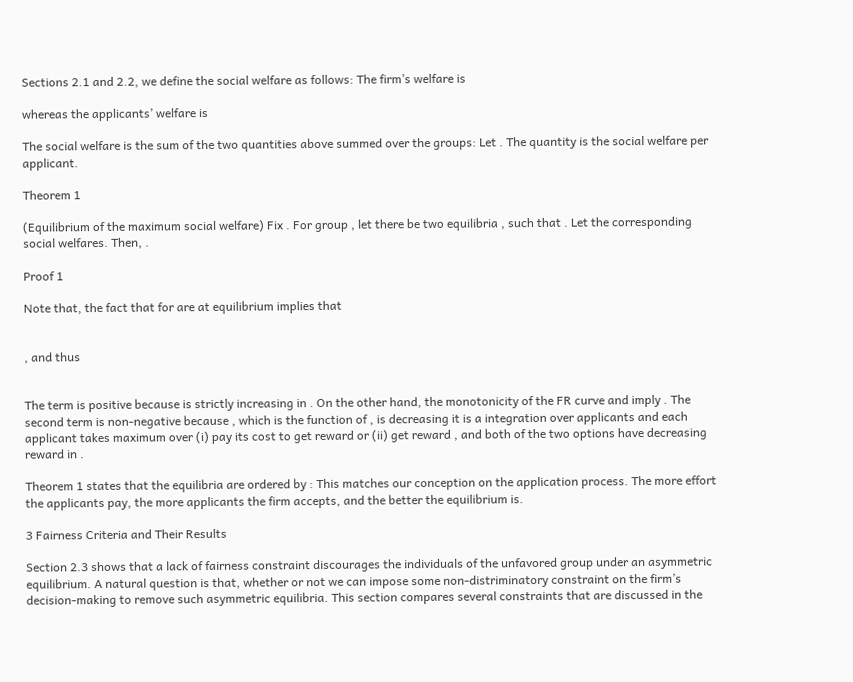Sections 2.1 and 2.2, we define the social welfare as follows: The firm’s welfare is

whereas the applicants’ welfare is

The social welfare is the sum of the two quantities above summed over the groups: Let . The quantity is the social welfare per applicant.

Theorem 1

(Equilibrium of the maximum social welfare) Fix . For group , let there be two equilibria , such that . Let the corresponding social welfares. Then, .

Proof 1

Note that, the fact that for are at equilibrium implies that


, and thus


The term is positive because is strictly increasing in . On the other hand, the monotonicity of the FR curve and imply . The second term is non-negative because , which is the function of , is decreasing it is a integration over applicants and each applicant takes maximum over (i) pay its cost to get reward or (ii) get reward , and both of the two options have decreasing reward in .

Theorem 1 states that the equilibria are ordered by : This matches our conception on the application process. The more effort the applicants pay, the more applicants the firm accepts, and the better the equilibrium is.

3 Fairness Criteria and Their Results

Section 2.3 shows that a lack of fairness constraint discourages the individuals of the unfavored group under an asymmetric equilibrium. A natural question is that, whether or not we can impose some non-distriminatory constraint on the firm’s decision-making to remove such asymmetric equilibria. This section compares several constraints that are discussed in the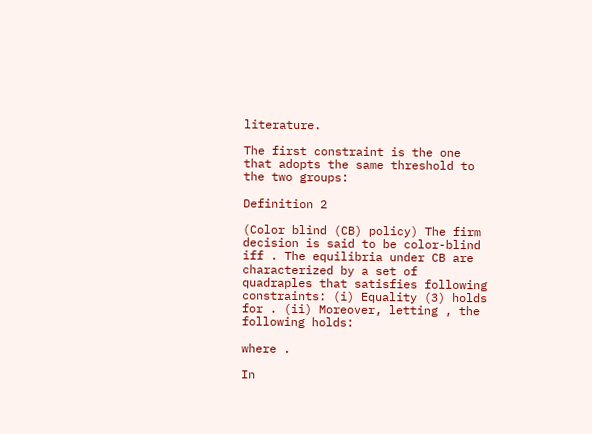literature.

The first constraint is the one that adopts the same threshold to the two groups:

Definition 2

(Color blind (CB) policy) The firm decision is said to be color-blind iff . The equilibria under CB are characterized by a set of quadraples that satisfies following constraints: (i) Equality (3) holds for . (ii) Moreover, letting , the following holds:

where .

In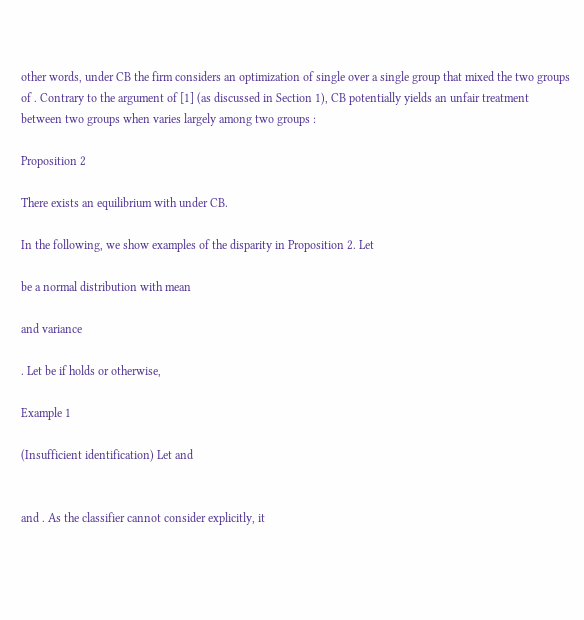other words, under CB the firm considers an optimization of single over a single group that mixed the two groups of . Contrary to the argument of [1] (as discussed in Section 1), CB potentially yields an unfair treatment between two groups when varies largely among two groups :

Proposition 2

There exists an equilibrium with under CB.

In the following, we show examples of the disparity in Proposition 2. Let

be a normal distribution with mean

and variance

. Let be if holds or otherwise,

Example 1

(Insufficient identification) Let and


and . As the classifier cannot consider explicitly, it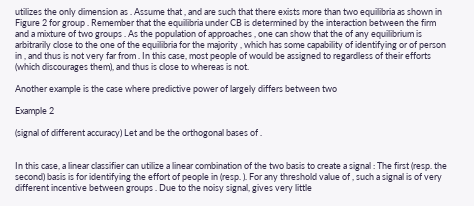utilizes the only dimension as . Assume that , and are such that there exists more than two equilibria as shown in Figure 2 for group . Remember that the equilibria under CB is determined by the interaction between the firm and a mixture of two groups . As the population of approaches , one can show that the of any equilibrium is arbitrarily close to the one of the equilibria for the majority , which has some capability of identifying or of person in , and thus is not very far from . In this case, most people of would be assigned to regardless of their efforts (which discourages them), and thus is close to whereas is not.

Another example is the case where predictive power of largely differs between two

Example 2

(signal of different accuracy) Let and be the orthogonal bases of .


In this case, a linear classifier can utilize a linear combination of the two basis to create a signal : The first (resp. the second) basis is for identifying the effort of people in (resp. ). For any threshold value of , such a signal is of very different incentive between groups . Due to the noisy signal, gives very little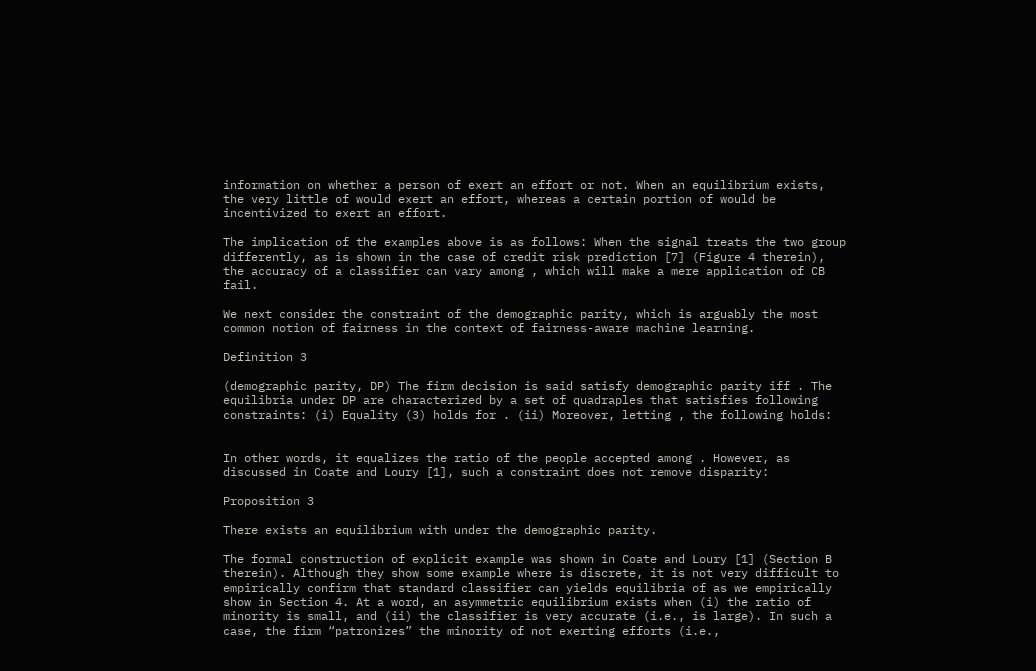information on whether a person of exert an effort or not. When an equilibrium exists, the very little of would exert an effort, whereas a certain portion of would be incentivized to exert an effort.

The implication of the examples above is as follows: When the signal treats the two group differently, as is shown in the case of credit risk prediction [7] (Figure 4 therein), the accuracy of a classifier can vary among , which will make a mere application of CB fail.

We next consider the constraint of the demographic parity, which is arguably the most common notion of fairness in the context of fairness-aware machine learning.

Definition 3

(demographic parity, DP) The firm decision is said satisfy demographic parity iff . The equilibria under DP are characterized by a set of quadraples that satisfies following constraints: (i) Equality (3) holds for . (ii) Moreover, letting , the following holds:


In other words, it equalizes the ratio of the people accepted among . However, as discussed in Coate and Loury [1], such a constraint does not remove disparity:

Proposition 3

There exists an equilibrium with under the demographic parity.

The formal construction of explicit example was shown in Coate and Loury [1] (Section B therein). Although they show some example where is discrete, it is not very difficult to empirically confirm that standard classifier can yields equilibria of as we empirically show in Section 4. At a word, an asymmetric equilibrium exists when (i) the ratio of minority is small, and (ii) the classifier is very accurate (i.e., is large). In such a case, the firm “patronizes” the minority of not exerting efforts (i.e.,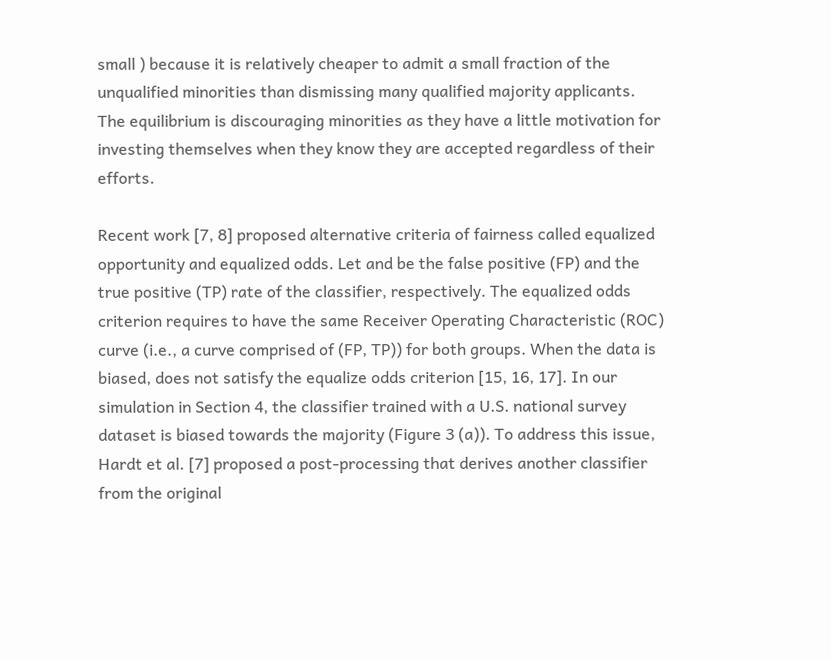small ) because it is relatively cheaper to admit a small fraction of the unqualified minorities than dismissing many qualified majority applicants. The equilibrium is discouraging minorities as they have a little motivation for investing themselves when they know they are accepted regardless of their efforts.

Recent work [7, 8] proposed alternative criteria of fairness called equalized opportunity and equalized odds. Let and be the false positive (FP) and the true positive (TP) rate of the classifier, respectively. The equalized odds criterion requires to have the same Receiver Operating Characteristic (ROC) curve (i.e., a curve comprised of (FP, TP)) for both groups. When the data is biased, does not satisfy the equalize odds criterion [15, 16, 17]. In our simulation in Section 4, the classifier trained with a U.S. national survey dataset is biased towards the majority (Figure 3 (a)). To address this issue, Hardt et al. [7] proposed a post-processing that derives another classifier from the original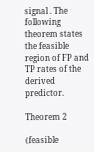signal . The following theorem states the feasible region of FP and TP rates of the derived predictor.

Theorem 2

(feasible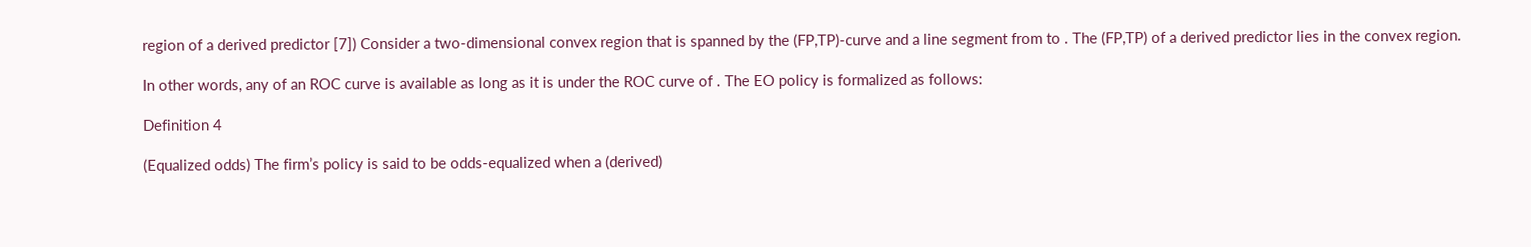region of a derived predictor [7]) Consider a two-dimensional convex region that is spanned by the (FP,TP)-curve and a line segment from to . The (FP,TP) of a derived predictor lies in the convex region.

In other words, any of an ROC curve is available as long as it is under the ROC curve of . The EO policy is formalized as follows:

Definition 4

(Equalized odds) The firm’s policy is said to be odds-equalized when a (derived)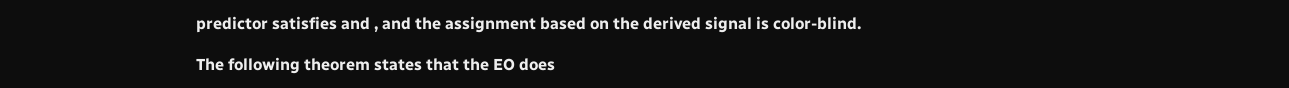predictor satisfies and , and the assignment based on the derived signal is color-blind.

The following theorem states that the EO does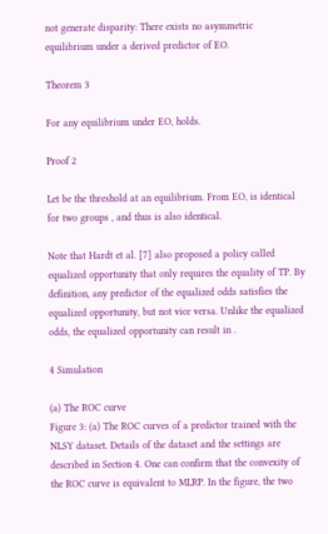not generate disparity: There exists no asymmetric equilibrium under a derived predictor of EO.

Theorem 3

For any equilibrium under EO, holds.

Proof 2

Let be the threshold at an equilibrium. From EO, is identical for two groups , and thus is also identical.

Note that Hardt et al. [7] also proposed a policy called equalized opportunity that only requires the equality of TP. By definition, any predictor of the equalized odds satisfies the equalized opportunity, but not vice versa. Unlike the equalized odds, the equalized opportunity can result in .

4 Simulation

(a) The ROC curve
Figure 3: (a) The ROC curves of a predictor trained with the NLSY dataset. Details of the dataset and the settings are described in Section 4. One can confirm that the convexity of the ROC curve is equivalent to MLRP. In the figure, the two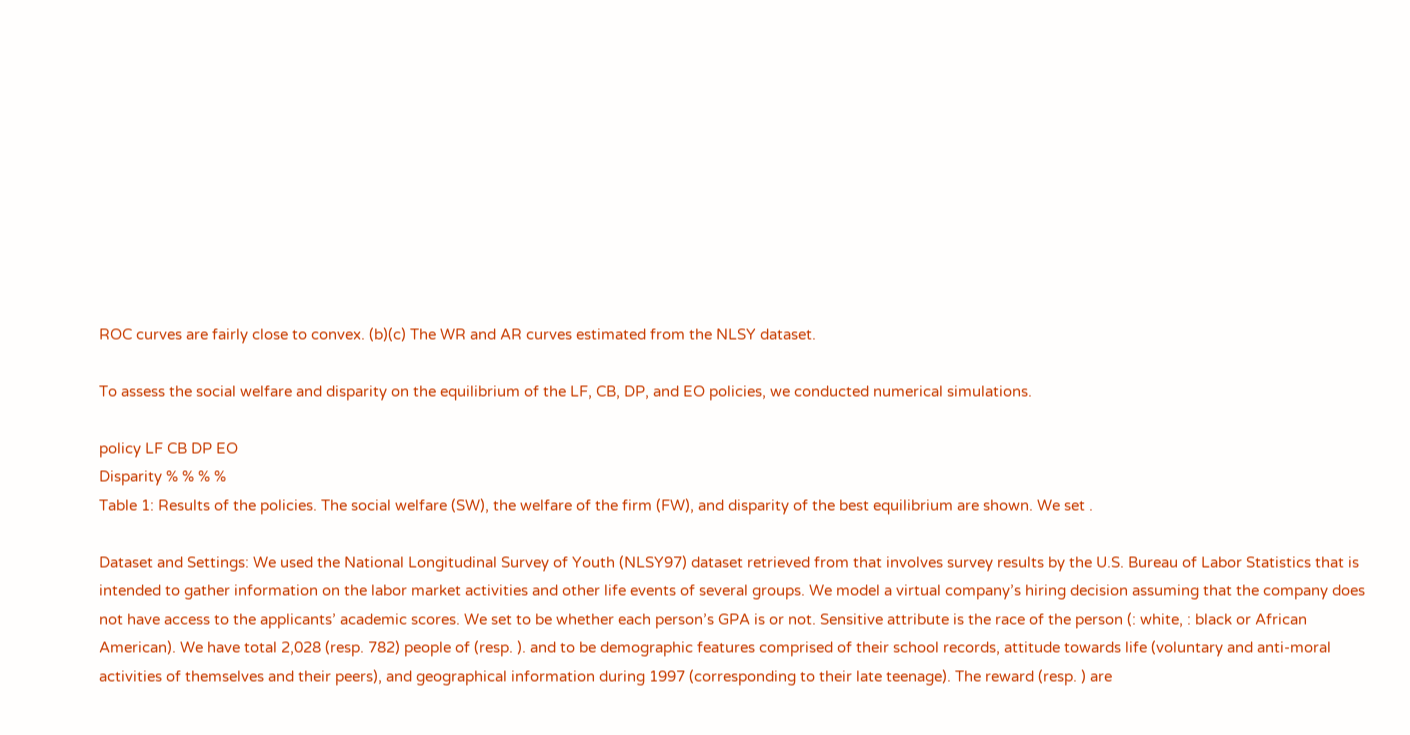ROC curves are fairly close to convex. (b)(c) The WR and AR curves estimated from the NLSY dataset.

To assess the social welfare and disparity on the equilibrium of the LF, CB, DP, and EO policies, we conducted numerical simulations.

policy LF CB DP EO
Disparity % % % %
Table 1: Results of the policies. The social welfare (SW), the welfare of the firm (FW), and disparity of the best equilibrium are shown. We set .

Dataset and Settings: We used the National Longitudinal Survey of Youth (NLSY97) dataset retrieved from that involves survey results by the U.S. Bureau of Labor Statistics that is intended to gather information on the labor market activities and other life events of several groups. We model a virtual company’s hiring decision assuming that the company does not have access to the applicants’ academic scores. We set to be whether each person’s GPA is or not. Sensitive attribute is the race of the person (: white, : black or African American). We have total 2,028 (resp. 782) people of (resp. ). and to be demographic features comprised of their school records, attitude towards life (voluntary and anti-moral activities of themselves and their peers), and geographical information during 1997 (corresponding to their late teenage). The reward (resp. ) are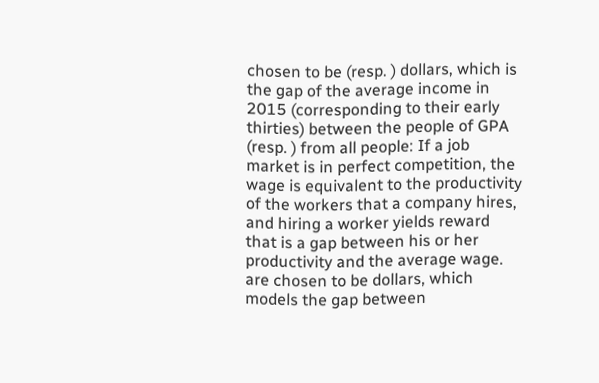chosen to be (resp. ) dollars, which is the gap of the average income in 2015 (corresponding to their early thirties) between the people of GPA (resp. ) from all people: If a job market is in perfect competition, the wage is equivalent to the productivity of the workers that a company hires, and hiring a worker yields reward that is a gap between his or her productivity and the average wage. are chosen to be dollars, which models the gap between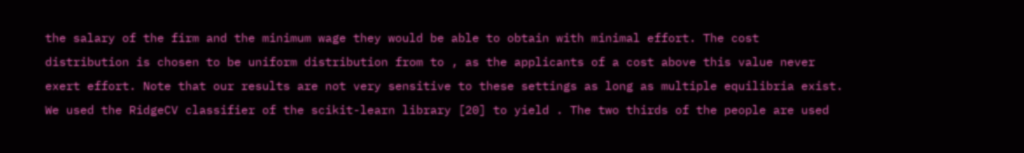the salary of the firm and the minimum wage they would be able to obtain with minimal effort. The cost distribution is chosen to be uniform distribution from to , as the applicants of a cost above this value never exert effort. Note that our results are not very sensitive to these settings as long as multiple equilibria exist. We used the RidgeCV classifier of the scikit-learn library [20] to yield . The two thirds of the people are used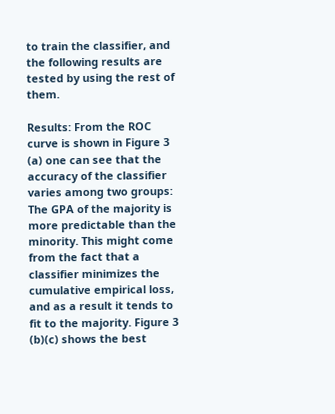to train the classifier, and the following results are tested by using the rest of them.

Results: From the ROC curve is shown in Figure 3 (a) one can see that the accuracy of the classifier varies among two groups: The GPA of the majority is more predictable than the minority. This might come from the fact that a classifier minimizes the cumulative empirical loss, and as a result it tends to fit to the majority. Figure 3 (b)(c) shows the best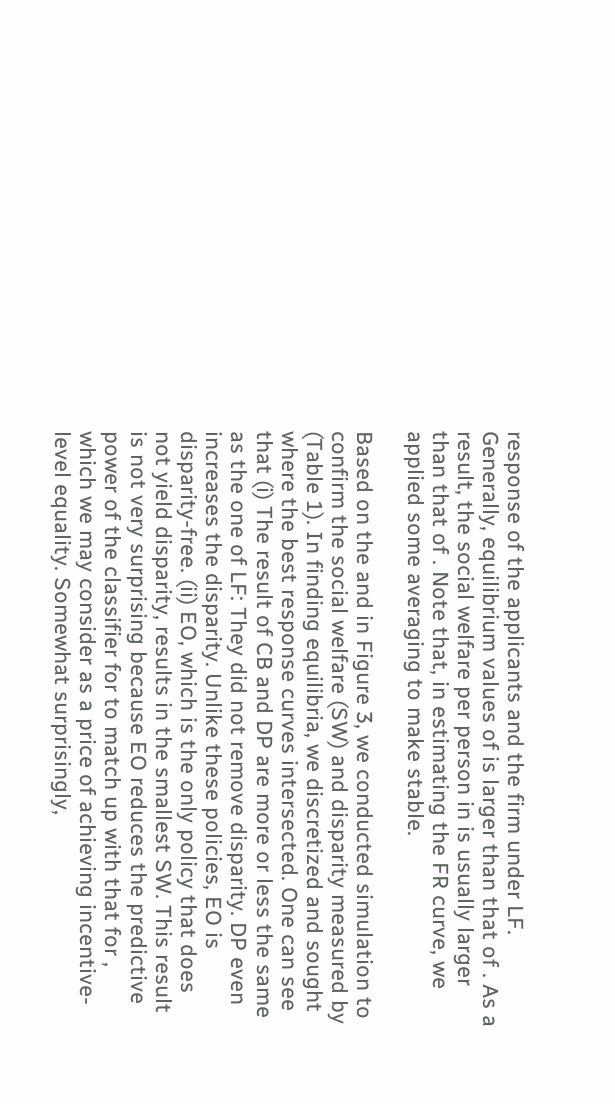response of the applicants and the firm under LF. Generally, equilibrium values of is larger than that of . As a result, the social welfare per person in is usually larger than that of . Note that, in estimating the FR curve, we applied some averaging to make stable.

Based on the and in Figure 3, we conducted simulation to confirm the social welfare (SW) and disparity measured by (Table 1). In finding equilibria, we discretized and sought where the best response curves intersected. One can see that (i) The result of CB and DP are more or less the same as the one of LF: They did not remove disparity. DP even increases the disparity. Unlike these policies, EO is disparity-free. (ii) EO, which is the only policy that does not yield disparity, results in the smallest SW. This result is not very surprising because EO reduces the predictive power of the classifier for to match up with that for , which we may consider as a price of achieving incentive-level equality. Somewhat surprisingly,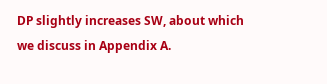DP slightly increases SW, about which we discuss in Appendix A.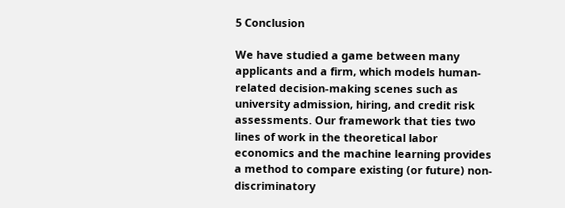5 Conclusion

We have studied a game between many applicants and a firm, which models human-related decision-making scenes such as university admission, hiring, and credit risk assessments. Our framework that ties two lines of work in the theoretical labor economics and the machine learning provides a method to compare existing (or future) non-discriminatory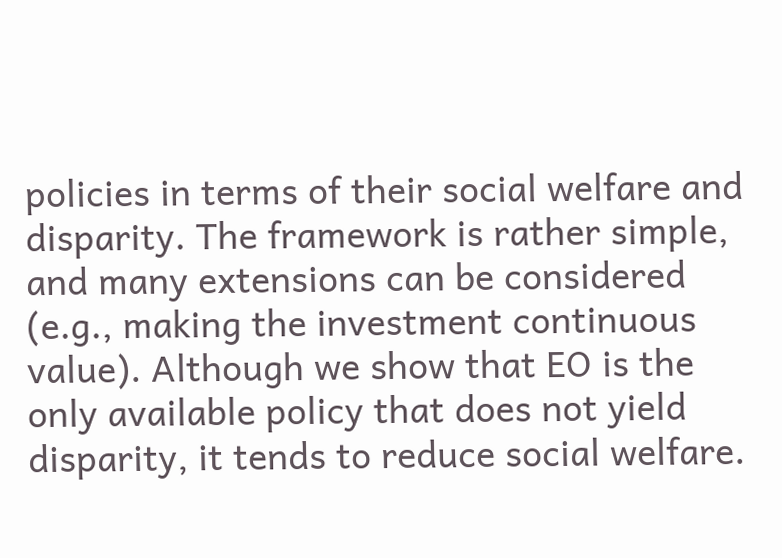policies in terms of their social welfare and disparity. The framework is rather simple, and many extensions can be considered (e.g., making the investment continuous value). Although we show that EO is the only available policy that does not yield disparity, it tends to reduce social welfare.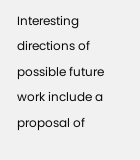Interesting directions of possible future work include a proposal of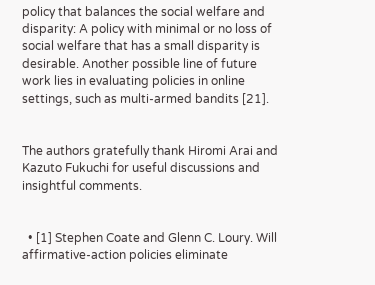policy that balances the social welfare and disparity: A policy with minimal or no loss of social welfare that has a small disparity is desirable. Another possible line of future work lies in evaluating policies in online settings, such as multi-armed bandits [21].


The authors gratefully thank Hiromi Arai and Kazuto Fukuchi for useful discussions and insightful comments.


  • [1] Stephen Coate and Glenn C. Loury. Will affirmative-action policies eliminate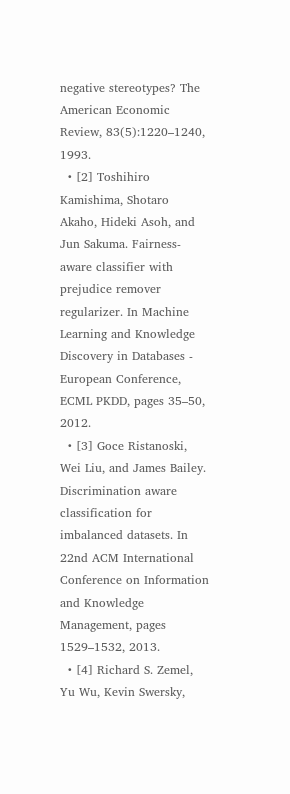negative stereotypes? The American Economic Review, 83(5):1220–1240, 1993.
  • [2] Toshihiro Kamishima, Shotaro Akaho, Hideki Asoh, and Jun Sakuma. Fairness-aware classifier with prejudice remover regularizer. In Machine Learning and Knowledge Discovery in Databases - European Conference, ECML PKDD, pages 35–50, 2012.
  • [3] Goce Ristanoski, Wei Liu, and James Bailey. Discrimination aware classification for imbalanced datasets. In 22nd ACM International Conference on Information and Knowledge Management, pages 1529–1532, 2013.
  • [4] Richard S. Zemel, Yu Wu, Kevin Swersky,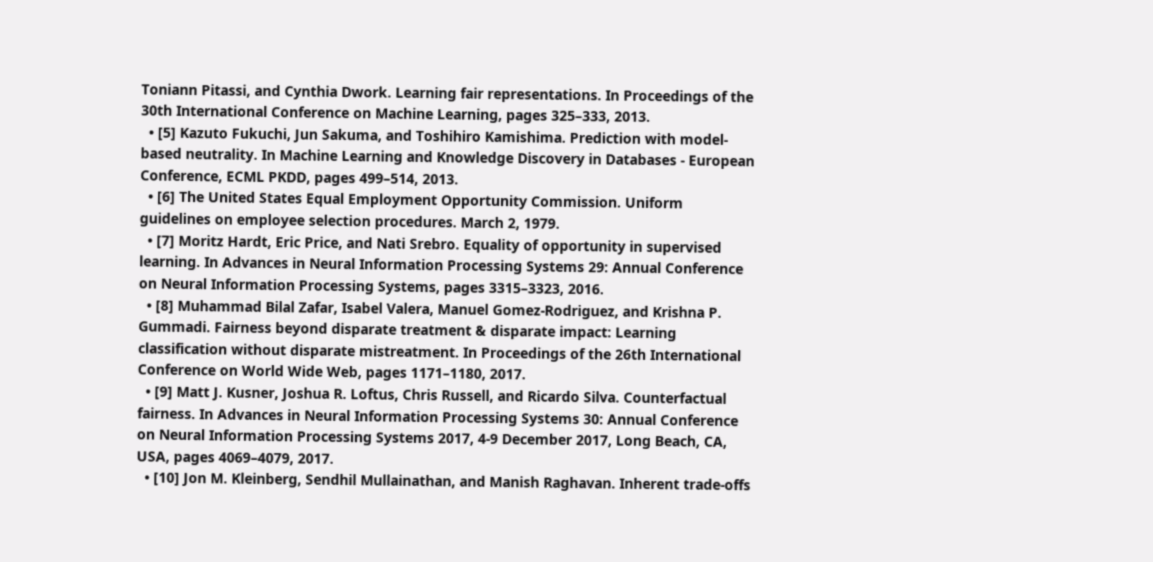Toniann Pitassi, and Cynthia Dwork. Learning fair representations. In Proceedings of the 30th International Conference on Machine Learning, pages 325–333, 2013.
  • [5] Kazuto Fukuchi, Jun Sakuma, and Toshihiro Kamishima. Prediction with model-based neutrality. In Machine Learning and Knowledge Discovery in Databases - European Conference, ECML PKDD, pages 499–514, 2013.
  • [6] The United States Equal Employment Opportunity Commission. Uniform guidelines on employee selection procedures. March 2, 1979.
  • [7] Moritz Hardt, Eric Price, and Nati Srebro. Equality of opportunity in supervised learning. In Advances in Neural Information Processing Systems 29: Annual Conference on Neural Information Processing Systems, pages 3315–3323, 2016.
  • [8] Muhammad Bilal Zafar, Isabel Valera, Manuel Gomez-Rodriguez, and Krishna P. Gummadi. Fairness beyond disparate treatment & disparate impact: Learning classification without disparate mistreatment. In Proceedings of the 26th International Conference on World Wide Web, pages 1171–1180, 2017.
  • [9] Matt J. Kusner, Joshua R. Loftus, Chris Russell, and Ricardo Silva. Counterfactual fairness. In Advances in Neural Information Processing Systems 30: Annual Conference on Neural Information Processing Systems 2017, 4-9 December 2017, Long Beach, CA, USA, pages 4069–4079, 2017.
  • [10] Jon M. Kleinberg, Sendhil Mullainathan, and Manish Raghavan. Inherent trade-offs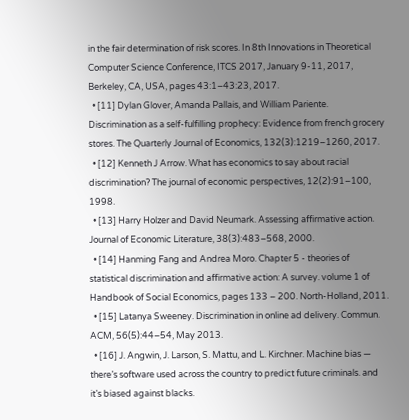in the fair determination of risk scores. In 8th Innovations in Theoretical Computer Science Conference, ITCS 2017, January 9-11, 2017, Berkeley, CA, USA, pages 43:1–43:23, 2017.
  • [11] Dylan Glover, Amanda Pallais, and William Pariente. Discrimination as a self-fulfilling prophecy: Evidence from french grocery stores. The Quarterly Journal of Economics, 132(3):1219–1260, 2017.
  • [12] Kenneth J Arrow. What has economics to say about racial discrimination? The journal of economic perspectives, 12(2):91–100, 1998.
  • [13] Harry Holzer and David Neumark. Assessing affirmative action. Journal of Economic Literature, 38(3):483–568, 2000.
  • [14] Hanming Fang and Andrea Moro. Chapter 5 - theories of statistical discrimination and affirmative action: A survey. volume 1 of Handbook of Social Economics, pages 133 – 200. North-Holland, 2011.
  • [15] Latanya Sweeney. Discrimination in online ad delivery. Commun. ACM, 56(5):44–54, May 2013.
  • [16] J. Angwin, J. Larson, S. Mattu, and L. Kirchner. Machine bias — there’s software used across the country to predict future criminals. and it’s biased against blacks.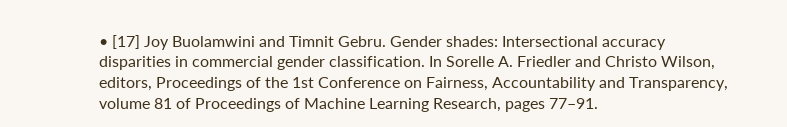• [17] Joy Buolamwini and Timnit Gebru. Gender shades: Intersectional accuracy disparities in commercial gender classification. In Sorelle A. Friedler and Christo Wilson, editors, Proceedings of the 1st Conference on Fairness, Accountability and Transparency, volume 81 of Proceedings of Machine Learning Research, pages 77–91.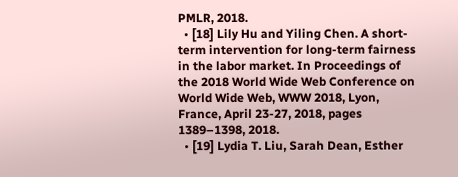PMLR, 2018.
  • [18] Lily Hu and Yiling Chen. A short-term intervention for long-term fairness in the labor market. In Proceedings of the 2018 World Wide Web Conference on World Wide Web, WWW 2018, Lyon, France, April 23-27, 2018, pages 1389–1398, 2018.
  • [19] Lydia T. Liu, Sarah Dean, Esther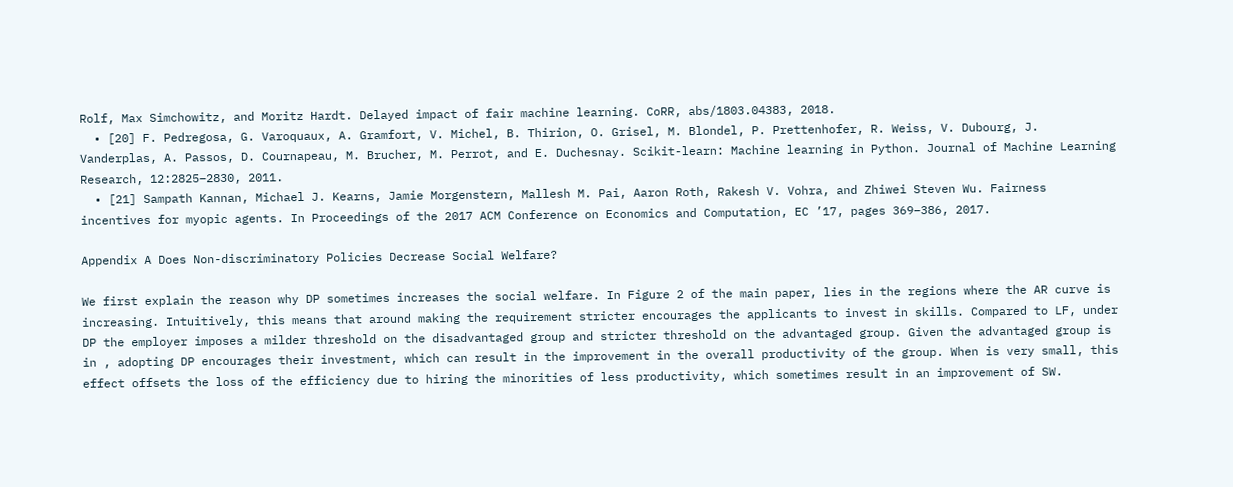Rolf, Max Simchowitz, and Moritz Hardt. Delayed impact of fair machine learning. CoRR, abs/1803.04383, 2018.
  • [20] F. Pedregosa, G. Varoquaux, A. Gramfort, V. Michel, B. Thirion, O. Grisel, M. Blondel, P. Prettenhofer, R. Weiss, V. Dubourg, J. Vanderplas, A. Passos, D. Cournapeau, M. Brucher, M. Perrot, and E. Duchesnay. Scikit-learn: Machine learning in Python. Journal of Machine Learning Research, 12:2825–2830, 2011.
  • [21] Sampath Kannan, Michael J. Kearns, Jamie Morgenstern, Mallesh M. Pai, Aaron Roth, Rakesh V. Vohra, and Zhiwei Steven Wu. Fairness incentives for myopic agents. In Proceedings of the 2017 ACM Conference on Economics and Computation, EC ’17, pages 369–386, 2017.

Appendix A Does Non-discriminatory Policies Decrease Social Welfare?

We first explain the reason why DP sometimes increases the social welfare. In Figure 2 of the main paper, lies in the regions where the AR curve is increasing. Intuitively, this means that around making the requirement stricter encourages the applicants to invest in skills. Compared to LF, under DP the employer imposes a milder threshold on the disadvantaged group and stricter threshold on the advantaged group. Given the advantaged group is in , adopting DP encourages their investment, which can result in the improvement in the overall productivity of the group. When is very small, this effect offsets the loss of the efficiency due to hiring the minorities of less productivity, which sometimes result in an improvement of SW.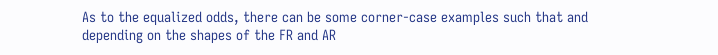As to the equalized odds, there can be some corner-case examples such that and depending on the shapes of the FR and AR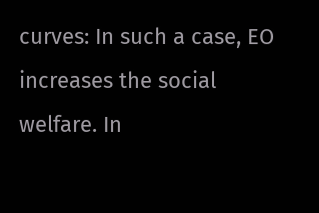curves: In such a case, EO increases the social welfare. In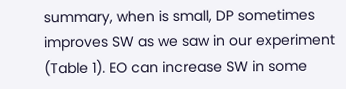summary, when is small, DP sometimes improves SW as we saw in our experiment (Table 1). EO can increase SW in some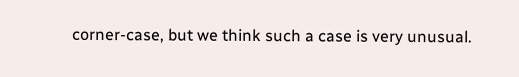corner-case, but we think such a case is very unusual.